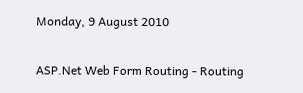Monday, 9 August 2010

ASP.Net Web Form Routing - Routing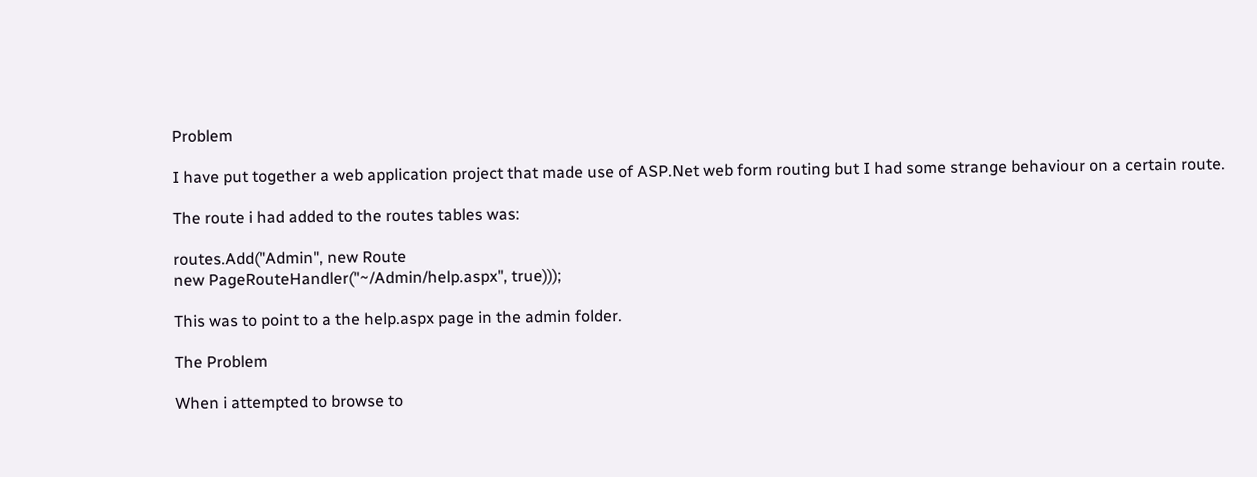Problem

I have put together a web application project that made use of ASP.Net web form routing but I had some strange behaviour on a certain route.

The route i had added to the routes tables was:

routes.Add("Admin", new Route
new PageRouteHandler("~/Admin/help.aspx", true)));

This was to point to a the help.aspx page in the admin folder.

The Problem

When i attempted to browse to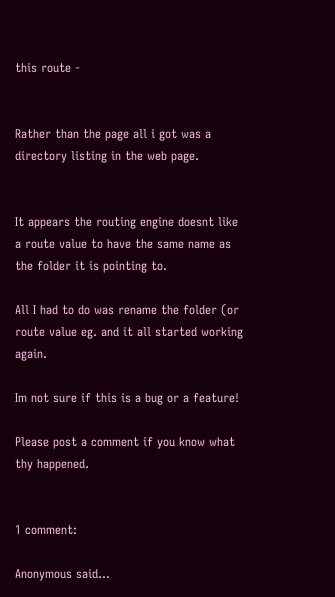this route -


Rather than the page all i got was a directory listing in the web page.


It appears the routing engine doesnt like a route value to have the same name as the folder it is pointing to.

All I had to do was rename the folder (or route value eg. and it all started working again.

Im not sure if this is a bug or a feature!

Please post a comment if you know what thy happened.


1 comment:

Anonymous said...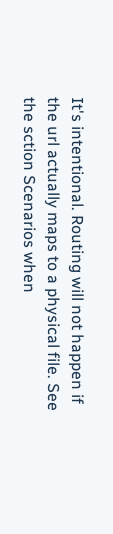It's intentional. Routing will not happen if the url actually maps to a physical file. See the sction Scenarios when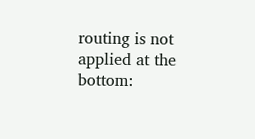routing is not applied at the bottom: